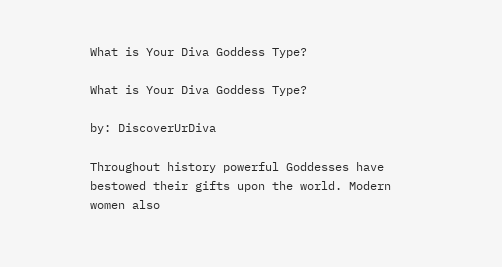What is Your Diva Goddess Type?

What is Your Diva Goddess Type?

by: DiscoverUrDiva

Throughout history powerful Goddesses have bestowed their gifts upon the world. Modern women also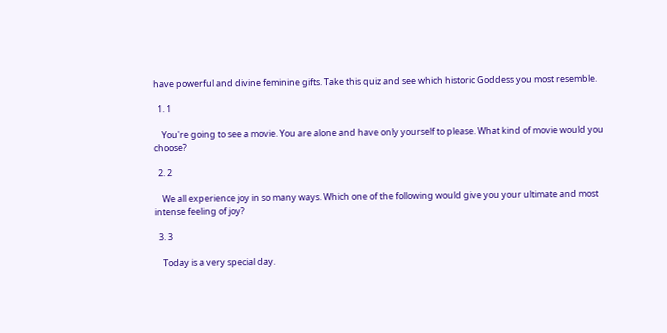have powerful and divine feminine gifts. Take this quiz and see which historic Goddess you most resemble.

  1. 1

    You're going to see a movie. You are alone and have only yourself to please. What kind of movie would you choose?

  2. 2

    We all experience joy in so many ways. Which one of the following would give you your ultimate and most intense feeling of joy?

  3. 3

    Today is a very special day.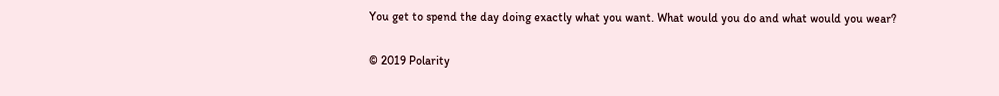You get to spend the day doing exactly what you want. What would you do and what would you wear?

© 2019 Polarity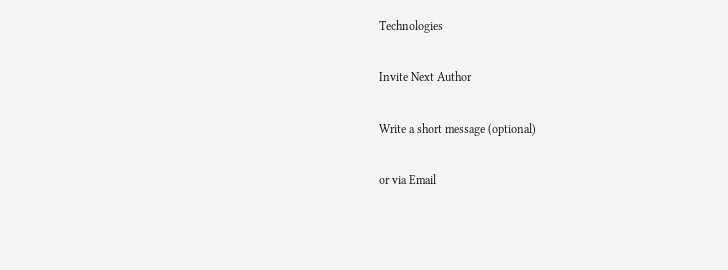Technologies

Invite Next Author

Write a short message (optional)

or via Email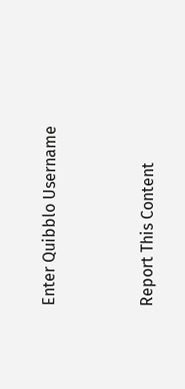Enter Quibblo Username


Report This Content